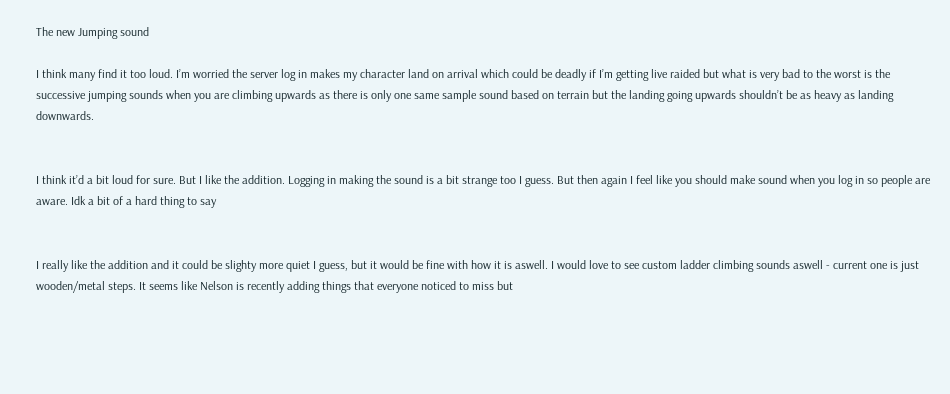The new Jumping sound

I think many find it too loud. I’m worried the server log in makes my character land on arrival which could be deadly if I’m getting live raided but what is very bad to the worst is the successive jumping sounds when you are climbing upwards as there is only one same sample sound based on terrain but the landing going upwards shouldn’t be as heavy as landing downwards.


I think it’d a bit loud for sure. But I like the addition. Logging in making the sound is a bit strange too I guess. But then again I feel like you should make sound when you log in so people are aware. Idk a bit of a hard thing to say


I really like the addition and it could be slighty more quiet I guess, but it would be fine with how it is aswell. I would love to see custom ladder climbing sounds aswell - current one is just wooden/metal steps. It seems like Nelson is recently adding things that everyone noticed to miss but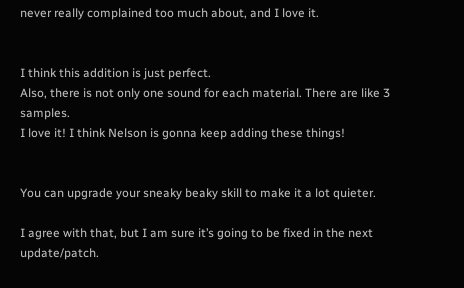never really complained too much about, and I love it.


I think this addition is just perfect.
Also, there is not only one sound for each material. There are like 3 samples.
I love it! I think Nelson is gonna keep adding these things!


You can upgrade your sneaky beaky skill to make it a lot quieter.

I agree with that, but I am sure it’s going to be fixed in the next update/patch.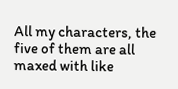All my characters, the five of them are all maxed with like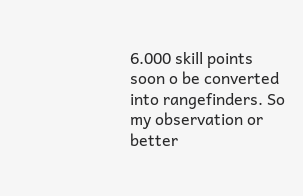6.000 skill points soon o be converted into rangefinders. So my observation or better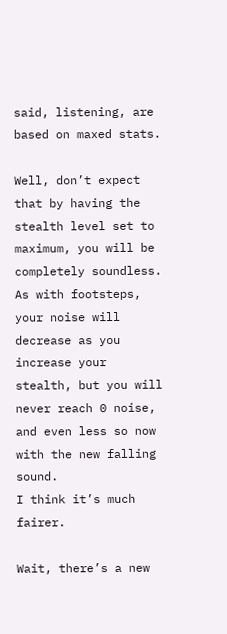said, listening, are based on maxed stats.

Well, don’t expect that by having the stealth level set to maximum, you will be completely soundless.
As with footsteps, your noise will decrease as you increase your stealth, but you will never reach 0 noise, and even less so now with the new falling sound.
I think it’s much fairer.

Wait, there’s a new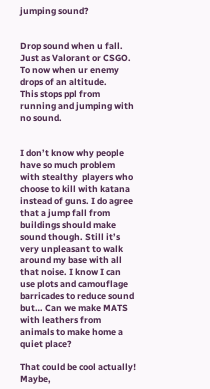jumping sound?


Drop sound when u fall. Just as Valorant or CSGO. To now when ur enemy drops of an altitude.
This stops ppl from running and jumping with no sound.


I don’t know why people have so much problem with stealthy  players who choose to kill with katana instead of guns. I do agree that a jump fall from buildings should make sound though. Still it’s very unpleasant to walk around my base with all that noise. I know I can use plots and camouflage barricades to reduce sound but… Can we make MATS with leathers from animals to make home a quiet place?

That could be cool actually! Maybe,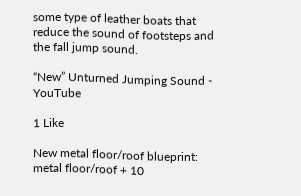some type of leather boats that reduce the sound of footsteps and the fall jump sound.

“New” Unturned Jumping Sound - YouTube

1 Like

New metal floor/roof blueprint: metal floor/roof + 10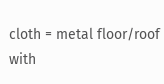cloth = metal floor/roof with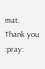mat. Thank you :pray: